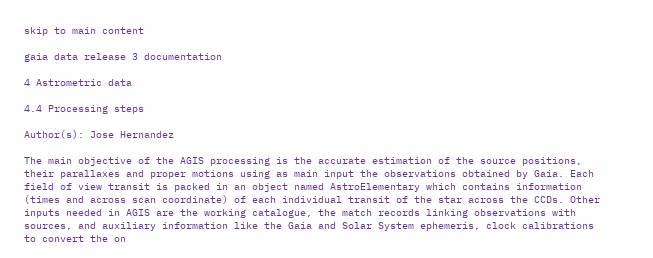skip to main content

gaia data release 3 documentation

4 Astrometric data

4.4 Processing steps

Author(s): Jose Hernandez

The main objective of the AGIS processing is the accurate estimation of the source positions, their parallaxes and proper motions using as main input the observations obtained by Gaia. Each field of view transit is packed in an object named AstroElementary which contains information (times and across scan coordinate) of each individual transit of the star across the CCDs. Other inputs needed in AGIS are the working catalogue, the match records linking observations with sources, and auxiliary information like the Gaia and Solar System ephemeris, clock calibrations to convert the on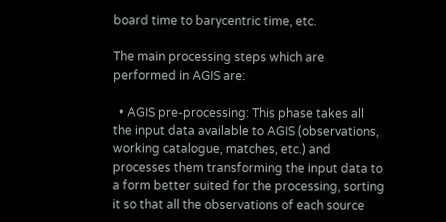board time to barycentric time, etc.

The main processing steps which are performed in AGIS are:

  • AGIS pre-processing: This phase takes all the input data available to AGIS (observations, working catalogue, matches, etc.) and processes them transforming the input data to a form better suited for the processing, sorting it so that all the observations of each source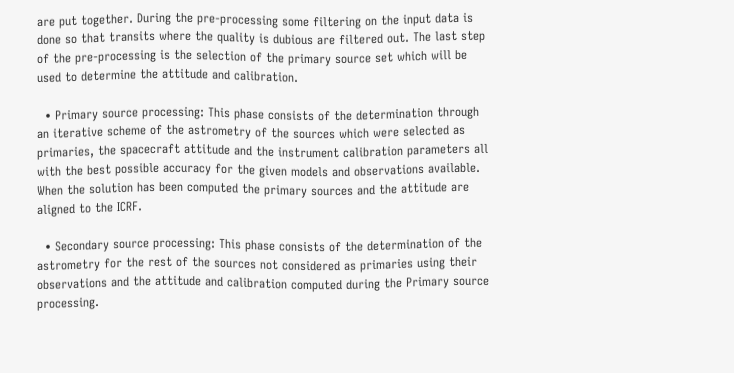are put together. During the pre-processing some filtering on the input data is done so that transits where the quality is dubious are filtered out. The last step of the pre-processing is the selection of the primary source set which will be used to determine the attitude and calibration.

  • Primary source processing: This phase consists of the determination through an iterative scheme of the astrometry of the sources which were selected as primaries, the spacecraft attitude and the instrument calibration parameters all with the best possible accuracy for the given models and observations available. When the solution has been computed the primary sources and the attitude are aligned to the ICRF.

  • Secondary source processing: This phase consists of the determination of the astrometry for the rest of the sources not considered as primaries using their observations and the attitude and calibration computed during the Primary source processing.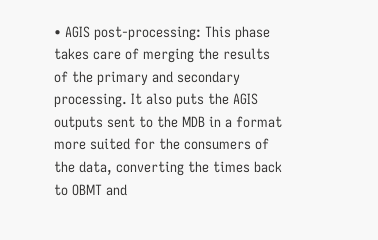• AGIS post-processing: This phase takes care of merging the results of the primary and secondary processing. It also puts the AGIS outputs sent to the MDB in a format more suited for the consumers of the data, converting the times back to OBMT and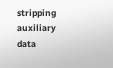stripping auxiliary data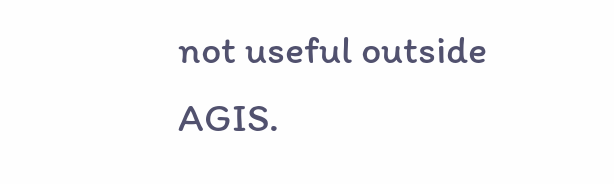not useful outside AGIS.